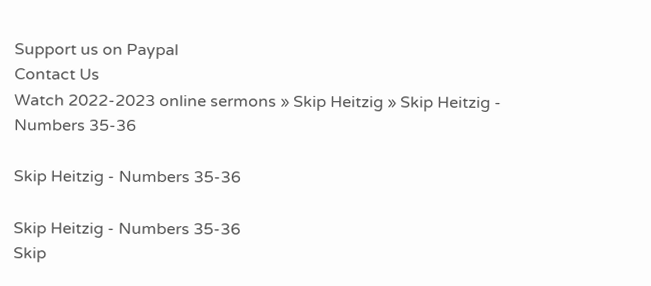Support us on Paypal
Contact Us
Watch 2022-2023 online sermons » Skip Heitzig » Skip Heitzig - Numbers 35-36

Skip Heitzig - Numbers 35-36

Skip Heitzig - Numbers 35-36
Skip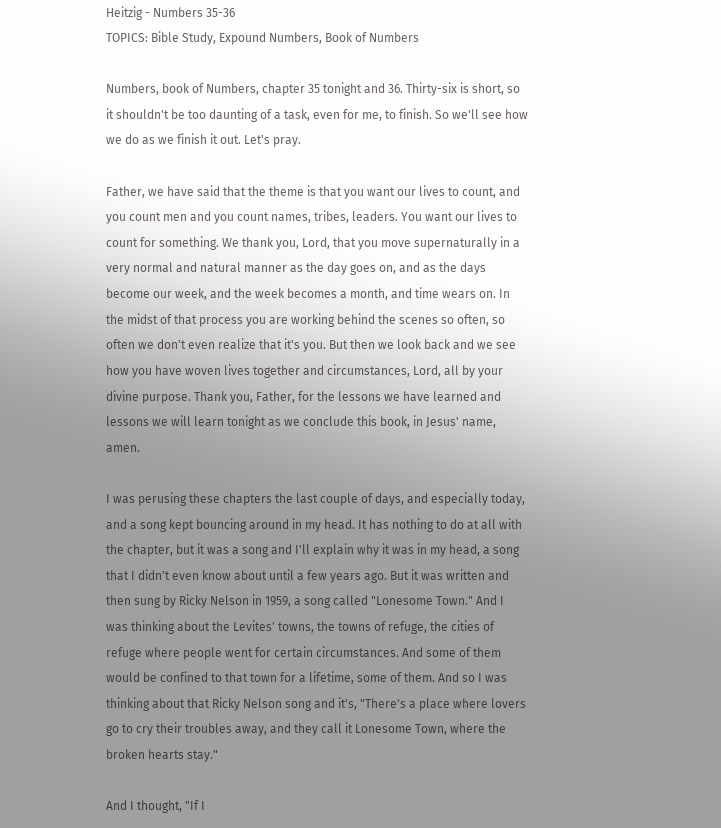Heitzig - Numbers 35-36
TOPICS: Bible Study, Expound Numbers, Book of Numbers

Numbers, book of Numbers, chapter 35 tonight and 36. Thirty-six is short, so it shouldn't be too daunting of a task, even for me, to finish. So we'll see how we do as we finish it out. Let's pray.

Father, we have said that the theme is that you want our lives to count, and you count men and you count names, tribes, leaders. You want our lives to count for something. We thank you, Lord, that you move supernaturally in a very normal and natural manner as the day goes on, and as the days become our week, and the week becomes a month, and time wears on. In the midst of that process you are working behind the scenes so often, so often we don't even realize that it's you. But then we look back and we see how you have woven lives together and circumstances, Lord, all by your divine purpose. Thank you, Father, for the lessons we have learned and lessons we will learn tonight as we conclude this book, in Jesus' name, amen.

I was perusing these chapters the last couple of days, and especially today, and a song kept bouncing around in my head. It has nothing to do at all with the chapter, but it was a song and I'll explain why it was in my head, a song that I didn't even know about until a few years ago. But it was written and then sung by Ricky Nelson in 1959, a song called "Lonesome Town." And I was thinking about the Levites' towns, the towns of refuge, the cities of refuge where people went for certain circumstances. And some of them would be confined to that town for a lifetime, some of them. And so I was thinking about that Ricky Nelson song and it's, "There's a place where lovers go to cry their troubles away, and they call it Lonesome Town, where the broken hearts stay."

And I thought, "If I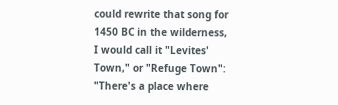could rewrite that song for 1450 BC in the wilderness, I would call it "Levites' Town," or "Refuge Town": "There's a place where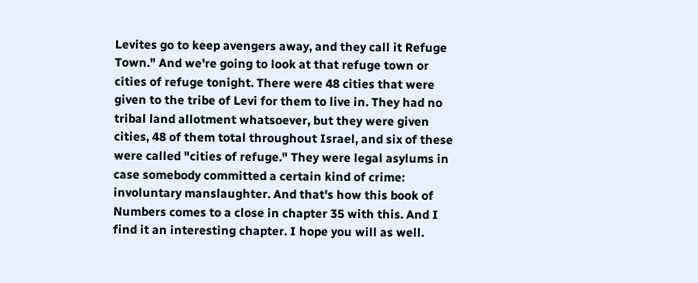Levites go to keep avengers away, and they call it Refuge Town." And we're going to look at that refuge town or cities of refuge tonight. There were 48 cities that were given to the tribe of Levi for them to live in. They had no tribal land allotment whatsoever, but they were given cities, 48 of them total throughout Israel, and six of these were called "cities of refuge." They were legal asylums in case somebody committed a certain kind of crime: involuntary manslaughter. And that's how this book of Numbers comes to a close in chapter 35 with this. And I find it an interesting chapter. I hope you will as well.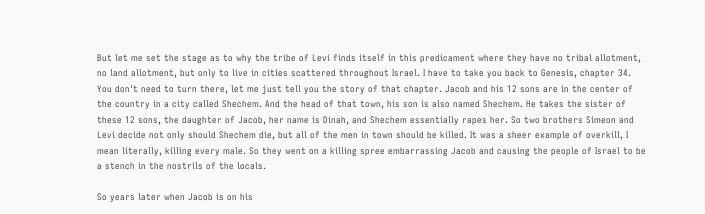But let me set the stage as to why the tribe of Levi finds itself in this predicament where they have no tribal allotment, no land allotment, but only to live in cities scattered throughout Israel. I have to take you back to Genesis, chapter 34. You don't need to turn there, let me just tell you the story of that chapter. Jacob and his 12 sons are in the center of the country in a city called Shechem. And the head of that town, his son is also named Shechem. He takes the sister of these 12 sons, the daughter of Jacob, her name is Dinah, and Shechem essentially rapes her. So two brothers Simeon and Levi decide not only should Shechem die, but all of the men in town should be killed. It was a sheer example of overkill, I mean literally, killing every male. So they went on a killing spree embarrassing Jacob and causing the people of Israel to be a stench in the nostrils of the locals.

So years later when Jacob is on his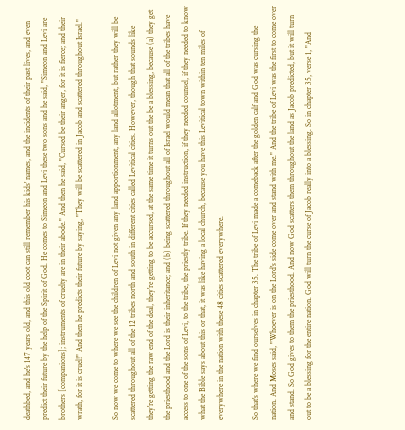deathbed, and he's 147 years old, and this old coot can still remember his kids' names, and the incidents of their past lives, and even predict their future by the help of the Spirit of God. He comes to Simeon and Levi these two sons and he said, "Simeon and Levi are brothers [companions]; instruments of cruelty are in their abode." And then he said, "Cursed be their anger, for it is fierce; and their wrath, for it is cruel!" And then he predicts their future by saying, "They will be scattered in Jacob and scattered throughout Israel."

So now we come to where we see the children of Levi not given any land apportionment, any land allotment, but rather they will be scattered throughout all of the 12 tribes north and south in different cities called Levitical cities. However, though that sounds like they're getting the raw end of the deal, they're getting to be accursed, at the same time it turns out the be a blessing, because (a) they get the priesthood and the Lord is their inheritance; and (b) being scattered throughout all of Israel would mean that all of the tribes have access to one of the sons of Levi, to the tribe, the priestly tribe. If they needed instruction, if they needed counsel, if they needed to know what the Bible says about this or that, it was like having a local church, because you have this Levitical town within ten miles of everywhere in the nation with these 48 cities scattered everywhere.

So that's where we find ourselves in chapter 35. The tribe of Levi made a comeback after the golden calf and God was cursing the nation. And Moses said, "Whoever is on the Lord's side come over and stand with me." And the tribe of Levi was the first to come over and stand. So God gives to them the priesthood. And now God scatters them throughout the land as Jacob predicted, but it will turn out to be a blessing for the entire nation. God will turn the curse of Jacob really into a blessing. So in chapter 35, verse 1, "And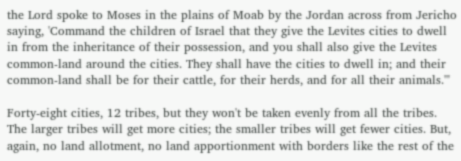the Lord spoke to Moses in the plains of Moab by the Jordan across from Jericho saying, 'Command the children of Israel that they give the Levites cities to dwell in from the inheritance of their possession, and you shall also give the Levites common-land around the cities. They shall have the cities to dwell in; and their common-land shall be for their cattle, for their herds, and for all their animals.'"

Forty-eight cities, 12 tribes, but they won't be taken evenly from all the tribes. The larger tribes will get more cities; the smaller tribes will get fewer cities. But, again, no land allotment, no land apportionment with borders like the rest of the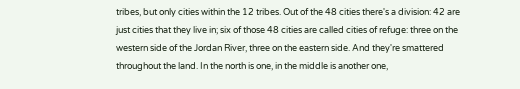tribes, but only cities within the 12 tribes. Out of the 48 cities there's a division: 42 are just cities that they live in; six of those 48 cities are called cities of refuge: three on the western side of the Jordan River, three on the eastern side. And they're smattered throughout the land. In the north is one, in the middle is another one,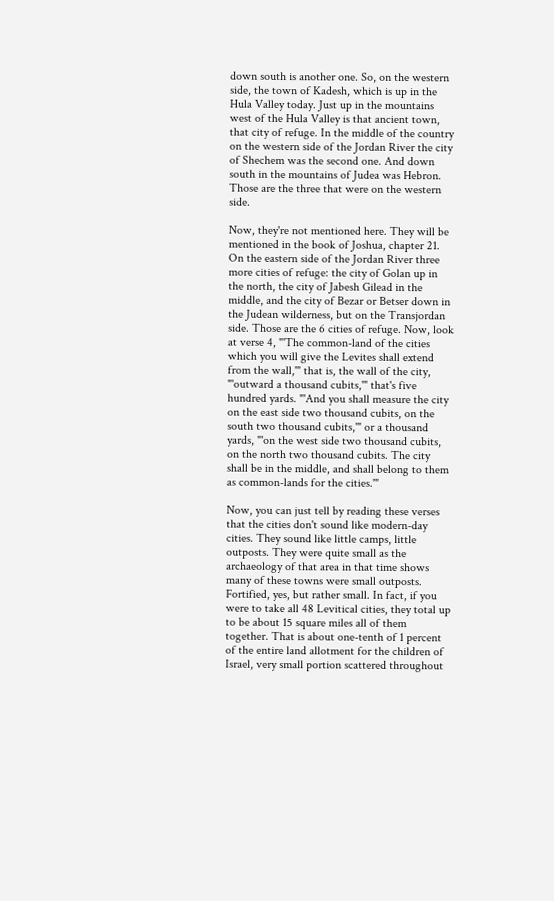down south is another one. So, on the western side, the town of Kadesh, which is up in the Hula Valley today. Just up in the mountains west of the Hula Valley is that ancient town, that city of refuge. In the middle of the country on the western side of the Jordan River the city of Shechem was the second one. And down south in the mountains of Judea was Hebron. Those are the three that were on the western side.

Now, they're not mentioned here. They will be mentioned in the book of Joshua, chapter 21. On the eastern side of the Jordan River three more cities of refuge: the city of Golan up in the north, the city of Jabesh Gilead in the middle, and the city of Bezar or Betser down in the Judean wilderness, but on the Transjordan side. Those are the 6 cities of refuge. Now, look at verse 4, "'The common-land of the cities which you will give the Levites shall extend from the wall,'" that is, the wall of the city, "'outward a thousand cubits,'" that's five hundred yards. "'And you shall measure the city on the east side two thousand cubits, on the south two thousand cubits,'" or a thousand yards, "'on the west side two thousand cubits, on the north two thousand cubits. The city shall be in the middle, and shall belong to them as common-lands for the cities.'"

Now, you can just tell by reading these verses that the cities don't sound like modern-day cities. They sound like little camps, little outposts. They were quite small as the archaeology of that area in that time shows many of these towns were small outposts. Fortified, yes, but rather small. In fact, if you were to take all 48 Levitical cities, they total up to be about 15 square miles all of them together. That is about one-tenth of 1 percent of the entire land allotment for the children of Israel, very small portion scattered throughout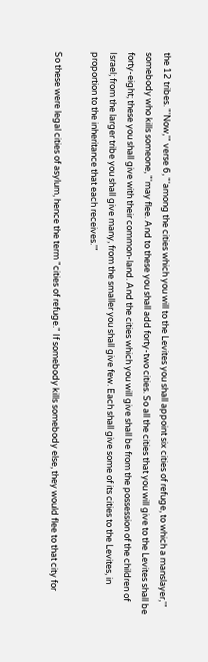the 12 tribes. "'Now,'" verse 6, "'among the cities which you will to the Levites you shall appoint six cities of refuge, to which a manslayer,'" somebody who kills someone, "'may flee. And to these you shall add forty-two cities. So all the cities that you will give to the Levites shall be forty-eight; these you shall give with their common-land. And the cities which you will give shall be from the possession of the children of Israel; from the larger tribe you shall give many, from the smaller you shall give few. Each shall give some of its cities to the Levites, in proportion to the inheritance that each receives.'"

So these were legal cities of asylum, hence the term "cities of refuge." If somebody kills somebody else, they would flee to that city for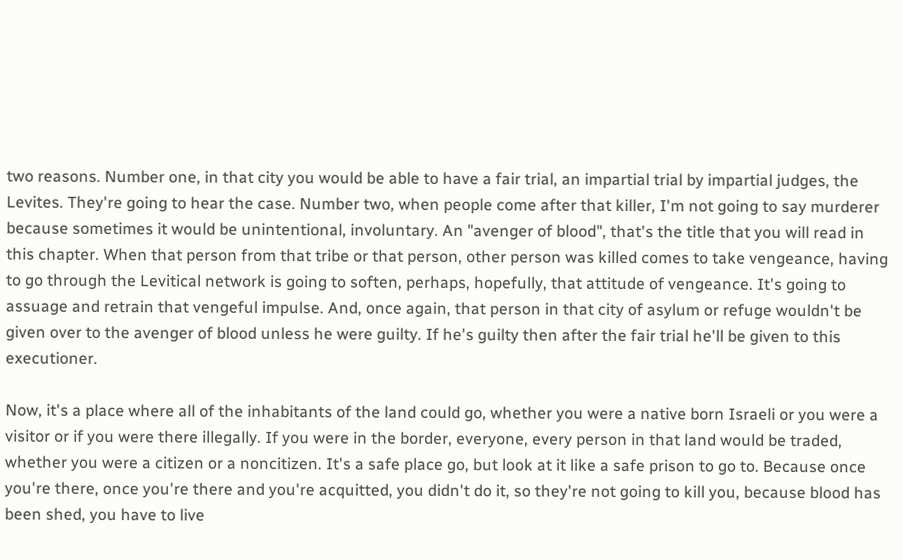two reasons. Number one, in that city you would be able to have a fair trial, an impartial trial by impartial judges, the Levites. They're going to hear the case. Number two, when people come after that killer, I'm not going to say murderer because sometimes it would be unintentional, involuntary. An "avenger of blood", that's the title that you will read in this chapter. When that person from that tribe or that person, other person was killed comes to take vengeance, having to go through the Levitical network is going to soften, perhaps, hopefully, that attitude of vengeance. It's going to assuage and retrain that vengeful impulse. And, once again, that person in that city of asylum or refuge wouldn't be given over to the avenger of blood unless he were guilty. If he's guilty then after the fair trial he'll be given to this executioner.

Now, it's a place where all of the inhabitants of the land could go, whether you were a native born Israeli or you were a visitor or if you were there illegally. If you were in the border, everyone, every person in that land would be traded, whether you were a citizen or a noncitizen. It's a safe place go, but look at it like a safe prison to go to. Because once you're there, once you're there and you're acquitted, you didn't do it, so they're not going to kill you, because blood has been shed, you have to live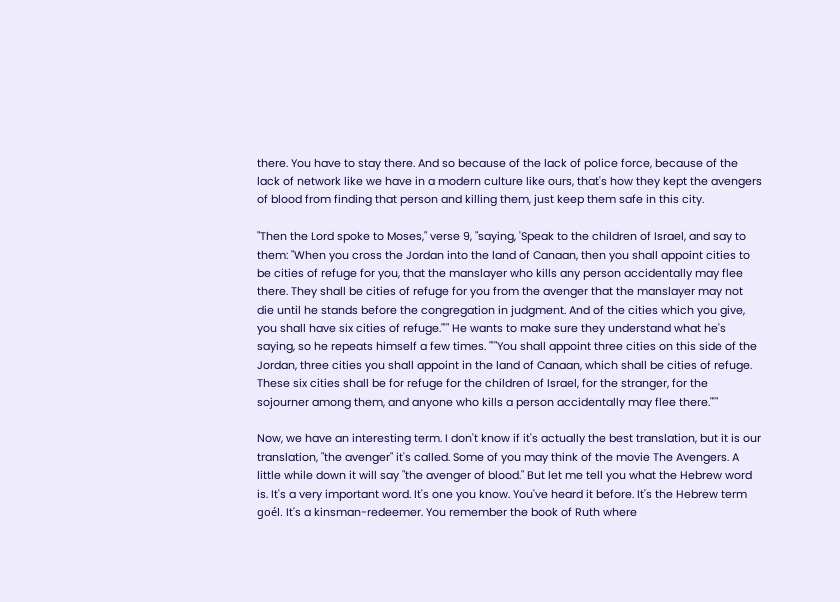there. You have to stay there. And so because of the lack of police force, because of the lack of network like we have in a modern culture like ours, that's how they kept the avengers of blood from finding that person and killing them, just keep them safe in this city.

"Then the Lord spoke to Moses," verse 9, "saying, 'Speak to the children of Israel, and say to them: "When you cross the Jordan into the land of Canaan, then you shall appoint cities to be cities of refuge for you, that the manslayer who kills any person accidentally may flee there. They shall be cities of refuge for you from the avenger that the manslayer may not die until he stands before the congregation in judgment. And of the cities which you give, you shall have six cities of refuge."'" He wants to make sure they understand what he's saying, so he repeats himself a few times. "'"You shall appoint three cities on this side of the Jordan, three cities you shall appoint in the land of Canaan, which shall be cities of refuge. These six cities shall be for refuge for the children of Israel, for the stranger, for the sojourner among them, and anyone who kills a person accidentally may flee there."'"

Now, we have an interesting term. I don't know if it's actually the best translation, but it is our translation, "the avenger" it's called. Some of you may think of the movie The Avengers. A little while down it will say "the avenger of blood." But let me tell you what the Hebrew word is. It's a very important word. It's one you know. You've heard it before. It's the Hebrew term goél. It's a kinsman-redeemer. You remember the book of Ruth where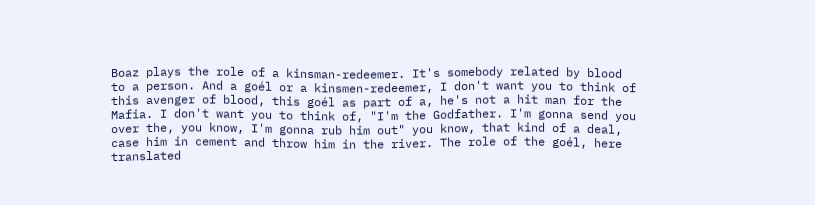Boaz plays the role of a kinsman-redeemer. It's somebody related by blood to a person. And a goél or a kinsmen-redeemer, I don't want you to think of this avenger of blood, this goél as part of a, he's not a hit man for the Mafia. I don't want you to think of, "I'm the Godfather. I'm gonna send you over the, you know, I'm gonna rub him out" you know, that kind of a deal, case him in cement and throw him in the river. The role of the goél, here translated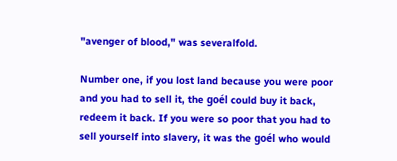"avenger of blood," was severalfold.

Number one, if you lost land because you were poor and you had to sell it, the goél could buy it back, redeem it back. If you were so poor that you had to sell yourself into slavery, it was the goél who would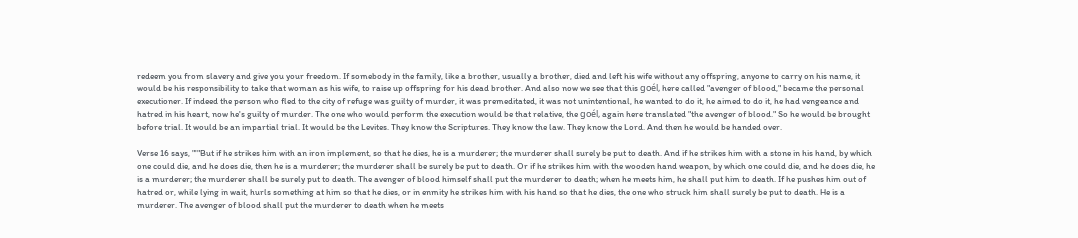redeem you from slavery and give you your freedom. If somebody in the family, like a brother, usually a brother, died and left his wife without any offspring, anyone to carry on his name, it would be his responsibility to take that woman as his wife, to raise up offspring for his dead brother. And also now we see that this goél, here called "avenger of blood," became the personal executioner. If indeed the person who fled to the city of refuge was guilty of murder, it was premeditated, it was not unintentional, he wanted to do it, he aimed to do it, he had vengeance and hatred in his heart, now he's guilty of murder. The one who would perform the execution would be that relative, the goél, again here translated "the avenger of blood." So he would be brought before trial. It would be an impartial trial. It would be the Levites. They know the Scriptures. They know the law. They know the Lord. And then he would be handed over.

Verse 16 says, "'"But if he strikes him with an iron implement, so that he dies, he is a murderer; the murderer shall surely be put to death. And if he strikes him with a stone in his hand, by which one could die, and he does die, then he is a murderer; the murderer shall be surely be put to death. Or if he strikes him with the wooden hand weapon, by which one could die, and he does die, he is a murderer; the murderer shall be surely put to death. The avenger of blood himself shall put the murderer to death; when he meets him, he shall put him to death. If he pushes him out of hatred or, while lying in wait, hurls something at him so that he dies, or in enmity he strikes him with his hand so that he dies, the one who struck him shall surely be put to death. He is a murderer. The avenger of blood shall put the murderer to death when he meets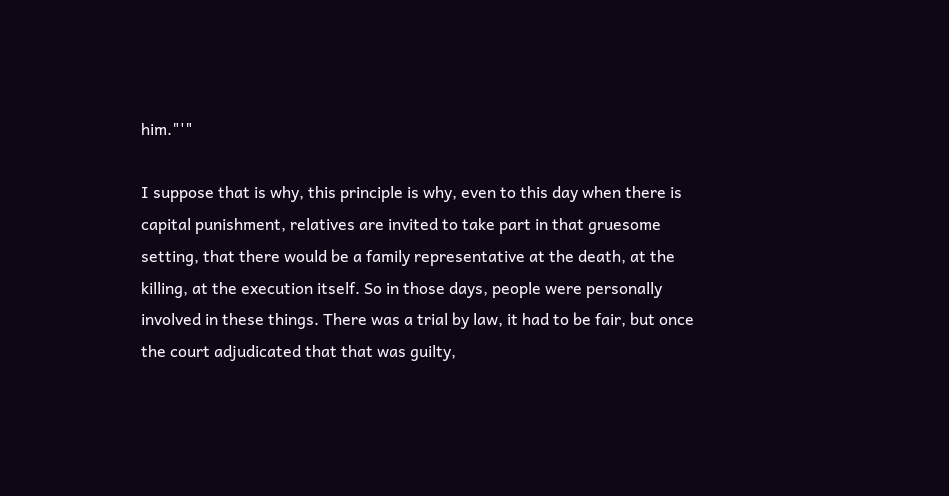him."'"

I suppose that is why, this principle is why, even to this day when there is capital punishment, relatives are invited to take part in that gruesome setting, that there would be a family representative at the death, at the killing, at the execution itself. So in those days, people were personally involved in these things. There was a trial by law, it had to be fair, but once the court adjudicated that that was guilty,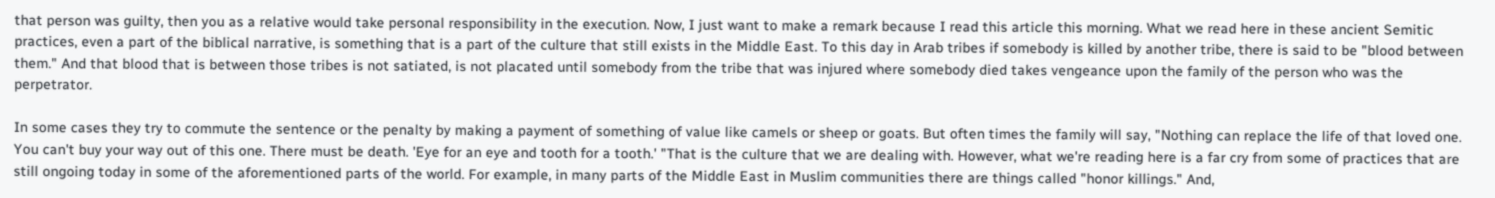that person was guilty, then you as a relative would take personal responsibility in the execution. Now, I just want to make a remark because I read this article this morning. What we read here in these ancient Semitic practices, even a part of the biblical narrative, is something that is a part of the culture that still exists in the Middle East. To this day in Arab tribes if somebody is killed by another tribe, there is said to be "blood between them." And that blood that is between those tribes is not satiated, is not placated until somebody from the tribe that was injured where somebody died takes vengeance upon the family of the person who was the perpetrator.

In some cases they try to commute the sentence or the penalty by making a payment of something of value like camels or sheep or goats. But often times the family will say, "Nothing can replace the life of that loved one. You can't buy your way out of this one. There must be death. 'Eye for an eye and tooth for a tooth.' "That is the culture that we are dealing with. However, what we're reading here is a far cry from some of practices that are still ongoing today in some of the aforementioned parts of the world. For example, in many parts of the Middle East in Muslim communities there are things called "honor killings." And,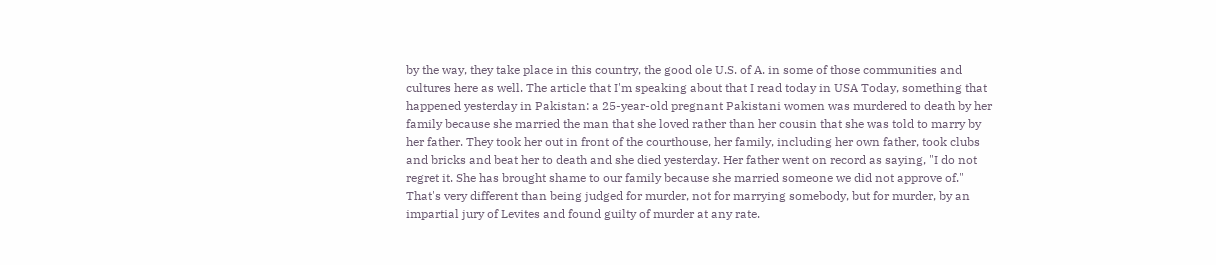by the way, they take place in this country, the good ole U.S. of A. in some of those communities and cultures here as well. The article that I'm speaking about that I read today in USA Today, something that happened yesterday in Pakistan: a 25-year-old pregnant Pakistani women was murdered to death by her family because she married the man that she loved rather than her cousin that she was told to marry by her father. They took her out in front of the courthouse, her family, including her own father, took clubs and bricks and beat her to death and she died yesterday. Her father went on record as saying, "I do not regret it. She has brought shame to our family because she married someone we did not approve of." That's very different than being judged for murder, not for marrying somebody, but for murder, by an impartial jury of Levites and found guilty of murder at any rate.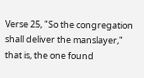Verse 25, "So the congregation shall deliver the manslayer," that is, the one found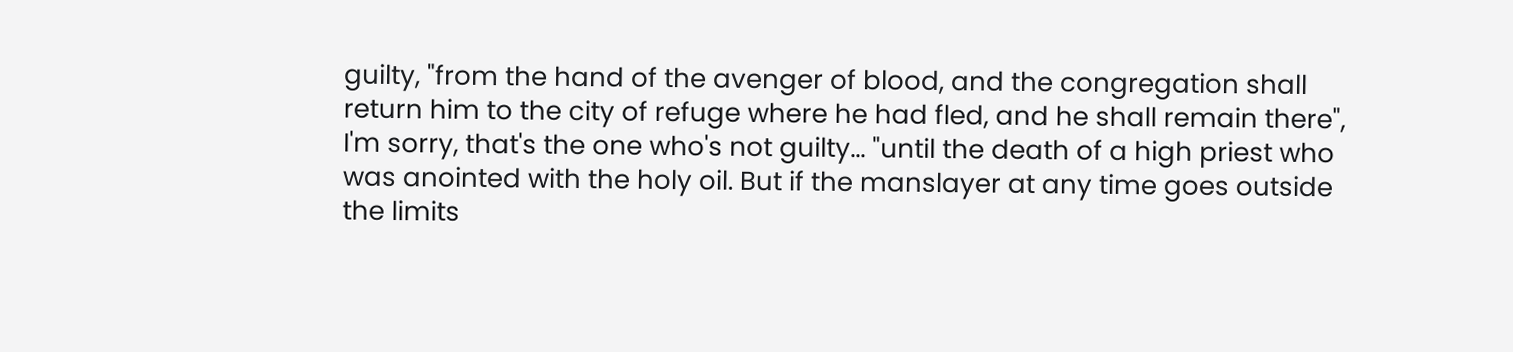guilty, "from the hand of the avenger of blood, and the congregation shall return him to the city of refuge where he had fled, and he shall remain there", I'm sorry, that's the one who's not guilty... "until the death of a high priest who was anointed with the holy oil. But if the manslayer at any time goes outside the limits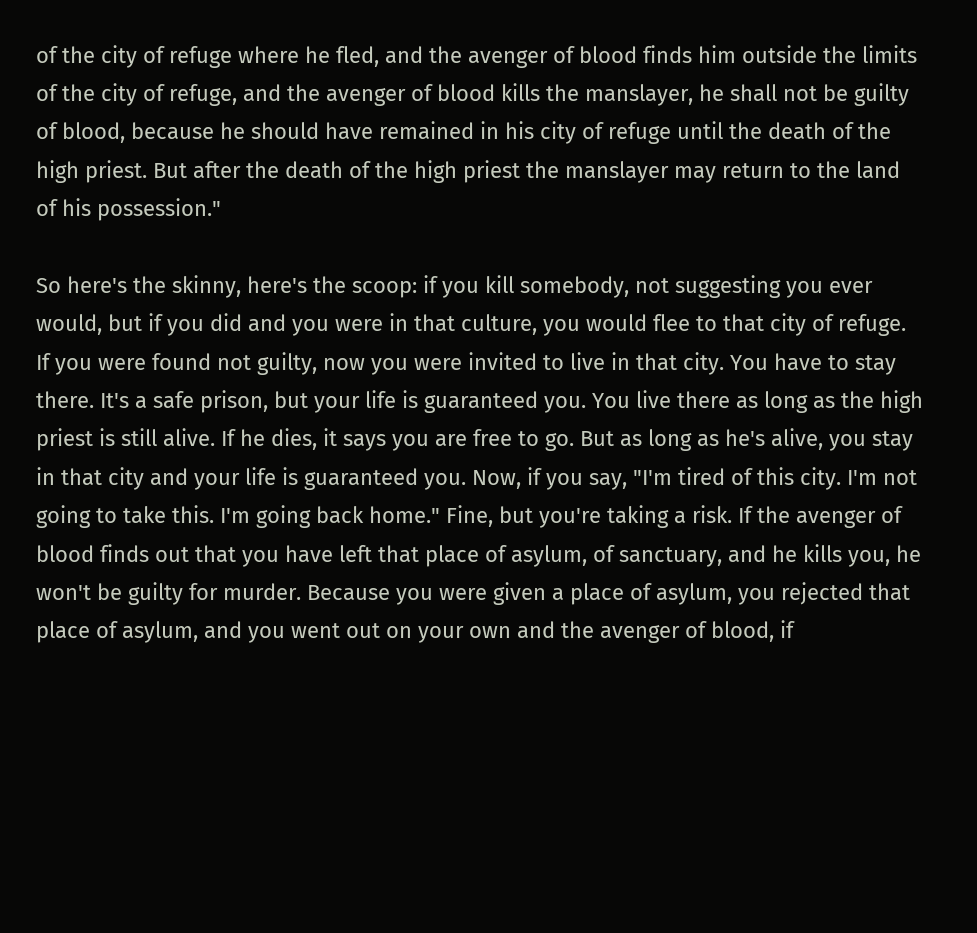of the city of refuge where he fled, and the avenger of blood finds him outside the limits of the city of refuge, and the avenger of blood kills the manslayer, he shall not be guilty of blood, because he should have remained in his city of refuge until the death of the high priest. But after the death of the high priest the manslayer may return to the land of his possession."

So here's the skinny, here's the scoop: if you kill somebody, not suggesting you ever would, but if you did and you were in that culture, you would flee to that city of refuge. If you were found not guilty, now you were invited to live in that city. You have to stay there. It's a safe prison, but your life is guaranteed you. You live there as long as the high priest is still alive. If he dies, it says you are free to go. But as long as he's alive, you stay in that city and your life is guaranteed you. Now, if you say, "I'm tired of this city. I'm not going to take this. I'm going back home." Fine, but you're taking a risk. If the avenger of blood finds out that you have left that place of asylum, of sanctuary, and he kills you, he won't be guilty for murder. Because you were given a place of asylum, you rejected that place of asylum, and you went out on your own and the avenger of blood, if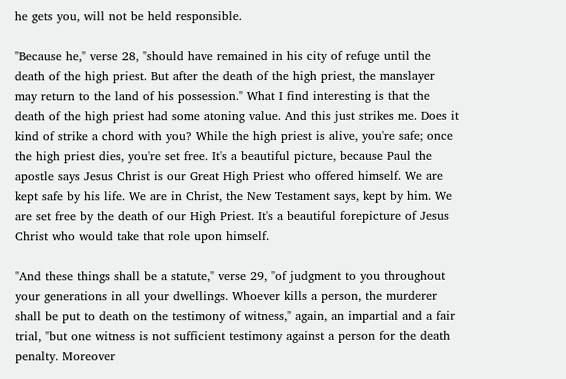he gets you, will not be held responsible.

"Because he," verse 28, "should have remained in his city of refuge until the death of the high priest. But after the death of the high priest, the manslayer may return to the land of his possession." What I find interesting is that the death of the high priest had some atoning value. And this just strikes me. Does it kind of strike a chord with you? While the high priest is alive, you're safe; once the high priest dies, you're set free. It's a beautiful picture, because Paul the apostle says Jesus Christ is our Great High Priest who offered himself. We are kept safe by his life. We are in Christ, the New Testament says, kept by him. We are set free by the death of our High Priest. It's a beautiful forepicture of Jesus Christ who would take that role upon himself.

"And these things shall be a statute," verse 29, "of judgment to you throughout your generations in all your dwellings. Whoever kills a person, the murderer shall be put to death on the testimony of witness," again, an impartial and a fair trial, "but one witness is not sufficient testimony against a person for the death penalty. Moreover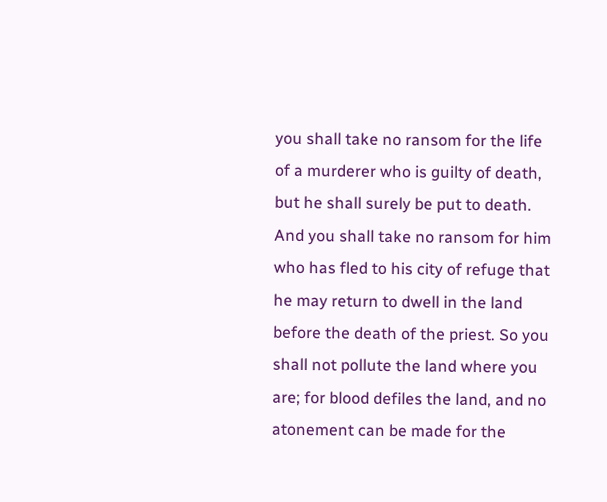you shall take no ransom for the life of a murderer who is guilty of death, but he shall surely be put to death. And you shall take no ransom for him who has fled to his city of refuge that he may return to dwell in the land before the death of the priest. So you shall not pollute the land where you are; for blood defiles the land, and no atonement can be made for the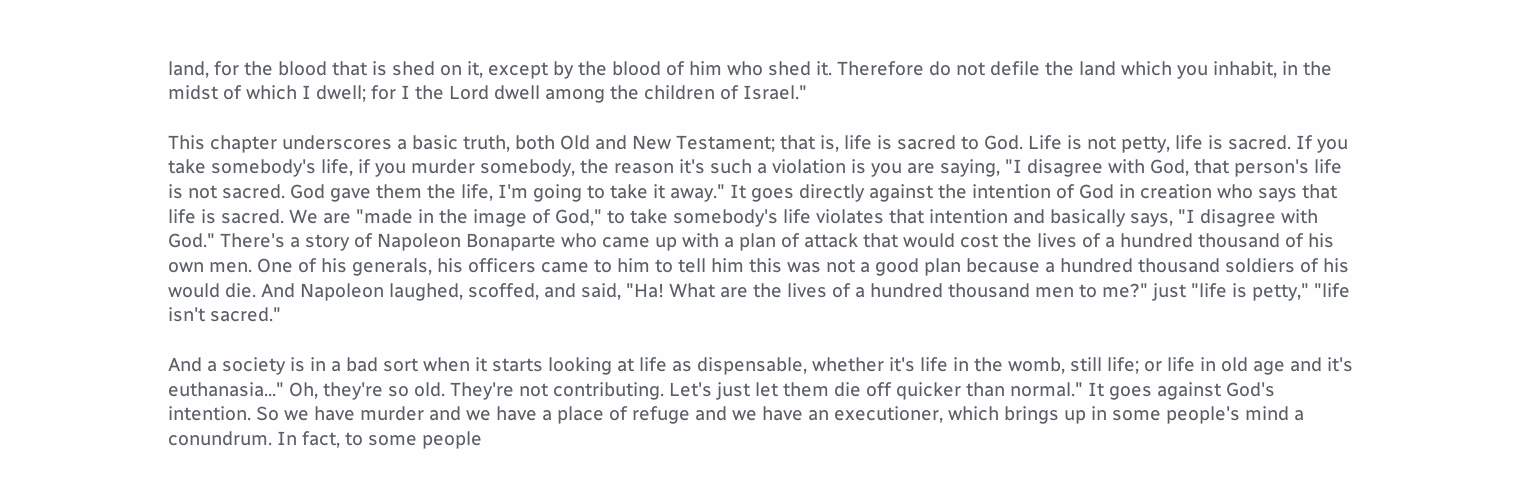land, for the blood that is shed on it, except by the blood of him who shed it. Therefore do not defile the land which you inhabit, in the midst of which I dwell; for I the Lord dwell among the children of Israel."

This chapter underscores a basic truth, both Old and New Testament; that is, life is sacred to God. Life is not petty, life is sacred. If you take somebody's life, if you murder somebody, the reason it's such a violation is you are saying, "I disagree with God, that person's life is not sacred. God gave them the life, I'm going to take it away." It goes directly against the intention of God in creation who says that life is sacred. We are "made in the image of God," to take somebody's life violates that intention and basically says, "I disagree with God." There's a story of Napoleon Bonaparte who came up with a plan of attack that would cost the lives of a hundred thousand of his own men. One of his generals, his officers came to him to tell him this was not a good plan because a hundred thousand soldiers of his would die. And Napoleon laughed, scoffed, and said, "Ha! What are the lives of a hundred thousand men to me?" just "life is petty," "life isn't sacred."

And a society is in a bad sort when it starts looking at life as dispensable, whether it's life in the womb, still life; or life in old age and it's euthanasia..." Oh, they're so old. They're not contributing. Let's just let them die off quicker than normal." It goes against God's intention. So we have murder and we have a place of refuge and we have an executioner, which brings up in some people's mind a conundrum. In fact, to some people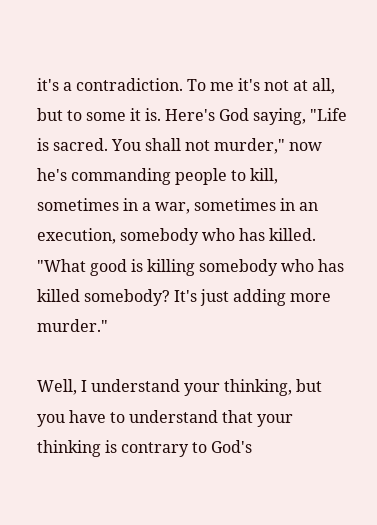it's a contradiction. To me it's not at all, but to some it is. Here's God saying, "Life is sacred. You shall not murder," now he's commanding people to kill, sometimes in a war, sometimes in an execution, somebody who has killed. "What good is killing somebody who has killed somebody? It's just adding more murder."

Well, I understand your thinking, but you have to understand that your thinking is contrary to God's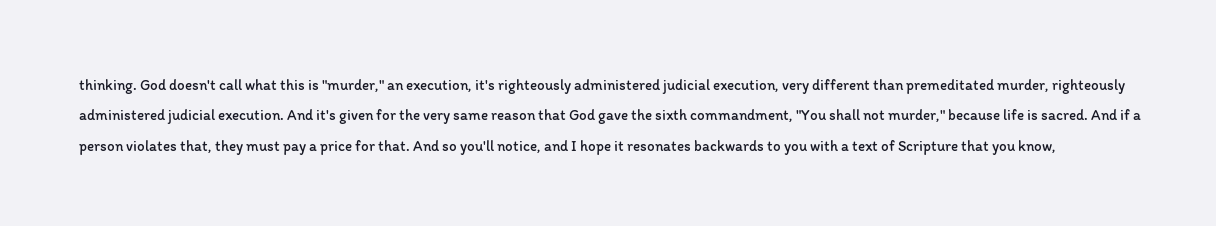thinking. God doesn't call what this is "murder," an execution, it's righteously administered judicial execution, very different than premeditated murder, righteously administered judicial execution. And it's given for the very same reason that God gave the sixth commandment, "You shall not murder," because life is sacred. And if a person violates that, they must pay a price for that. And so you'll notice, and I hope it resonates backwards to you with a text of Scripture that you know,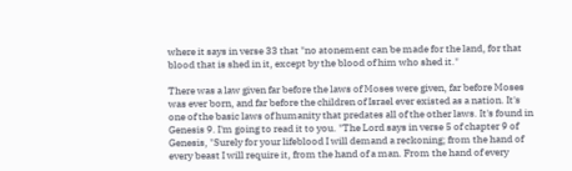where it says in verse 33 that "no atonement can be made for the land, for that blood that is shed in it, except by the blood of him who shed it."

There was a law given far before the laws of Moses were given, far before Moses was ever born, and far before the children of Israel ever existed as a nation. It's one of the basic laws of humanity that predates all of the other laws. It's found in Genesis 9. I'm going to read it to you. "The Lord says in verse 5 of chapter 9 of Genesis, "Surely for your lifeblood I will demand a reckoning; from the hand of every beast I will require it, from the hand of a man. From the hand of every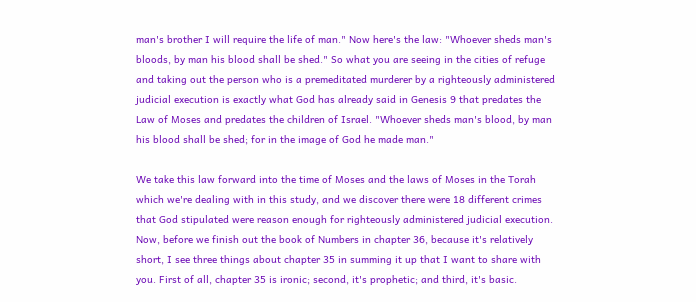man's brother I will require the life of man." Now here's the law: "Whoever sheds man's bloods, by man his blood shall be shed." So what you are seeing in the cities of refuge and taking out the person who is a premeditated murderer by a righteously administered judicial execution is exactly what God has already said in Genesis 9 that predates the Law of Moses and predates the children of Israel. "Whoever sheds man's blood, by man his blood shall be shed; for in the image of God he made man."

We take this law forward into the time of Moses and the laws of Moses in the Torah which we're dealing with in this study, and we discover there were 18 different crimes that God stipulated were reason enough for righteously administered judicial execution. Now, before we finish out the book of Numbers in chapter 36, because it's relatively short, I see three things about chapter 35 in summing it up that I want to share with you. First of all, chapter 35 is ironic; second, it's prophetic; and third, it's basic.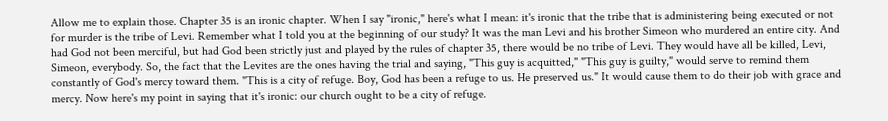Allow me to explain those. Chapter 35 is an ironic chapter. When I say "ironic," here's what I mean: it's ironic that the tribe that is administering being executed or not for murder is the tribe of Levi. Remember what I told you at the beginning of our study? It was the man Levi and his brother Simeon who murdered an entire city. And had God not been merciful, but had God been strictly just and played by the rules of chapter 35, there would be no tribe of Levi. They would have all be killed, Levi, Simeon, everybody. So, the fact that the Levites are the ones having the trial and saying, "This guy is acquitted," "This guy is guilty," would serve to remind them constantly of God's mercy toward them. "This is a city of refuge. Boy, God has been a refuge to us. He preserved us." It would cause them to do their job with grace and mercy. Now here's my point in saying that it's ironic: our church ought to be a city of refuge.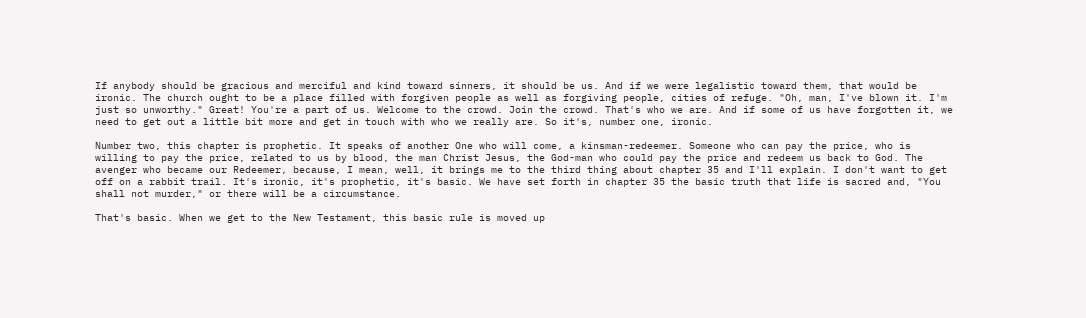If anybody should be gracious and merciful and kind toward sinners, it should be us. And if we were legalistic toward them, that would be ironic. The church ought to be a place filled with forgiven people as well as forgiving people, cities of refuge. "Oh, man, I've blown it. I'm just so unworthy." Great! You're a part of us. Welcome to the crowd. Join the crowd. That's who we are. And if some of us have forgotten it, we need to get out a little bit more and get in touch with who we really are. So it's, number one, ironic.

Number two, this chapter is prophetic. It speaks of another One who will come, a kinsman-redeemer. Someone who can pay the price, who is willing to pay the price, related to us by blood, the man Christ Jesus, the God-man who could pay the price and redeem us back to God. The avenger who became our Redeemer, because, I mean, well, it brings me to the third thing about chapter 35 and I'll explain. I don't want to get off on a rabbit trail. It's ironic, it's prophetic, it's basic. We have set forth in chapter 35 the basic truth that life is sacred and, "You shall not murder," or there will be a circumstance.

That's basic. When we get to the New Testament, this basic rule is moved up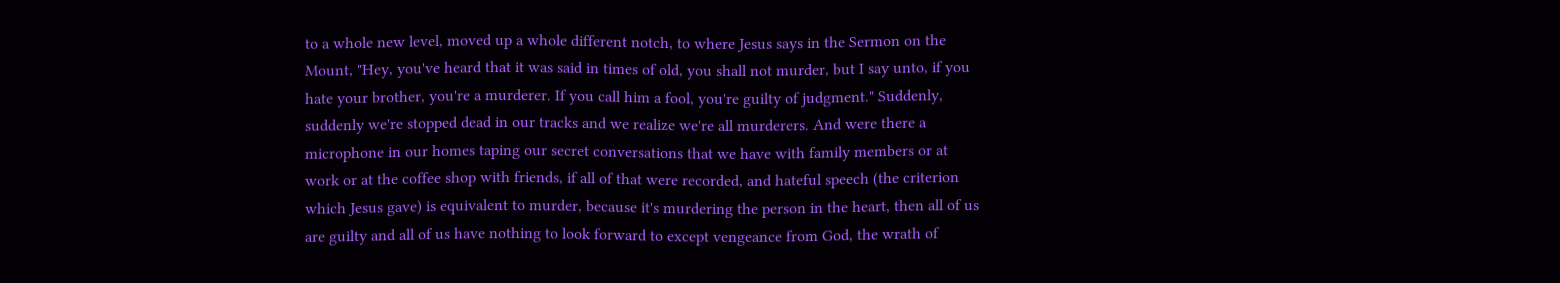to a whole new level, moved up a whole different notch, to where Jesus says in the Sermon on the Mount, "Hey, you've heard that it was said in times of old, you shall not murder, but I say unto, if you hate your brother, you're a murderer. If you call him a fool, you're guilty of judgment." Suddenly, suddenly we're stopped dead in our tracks and we realize we're all murderers. And were there a microphone in our homes taping our secret conversations that we have with family members or at work or at the coffee shop with friends, if all of that were recorded, and hateful speech (the criterion which Jesus gave) is equivalent to murder, because it's murdering the person in the heart, then all of us are guilty and all of us have nothing to look forward to except vengeance from God, the wrath of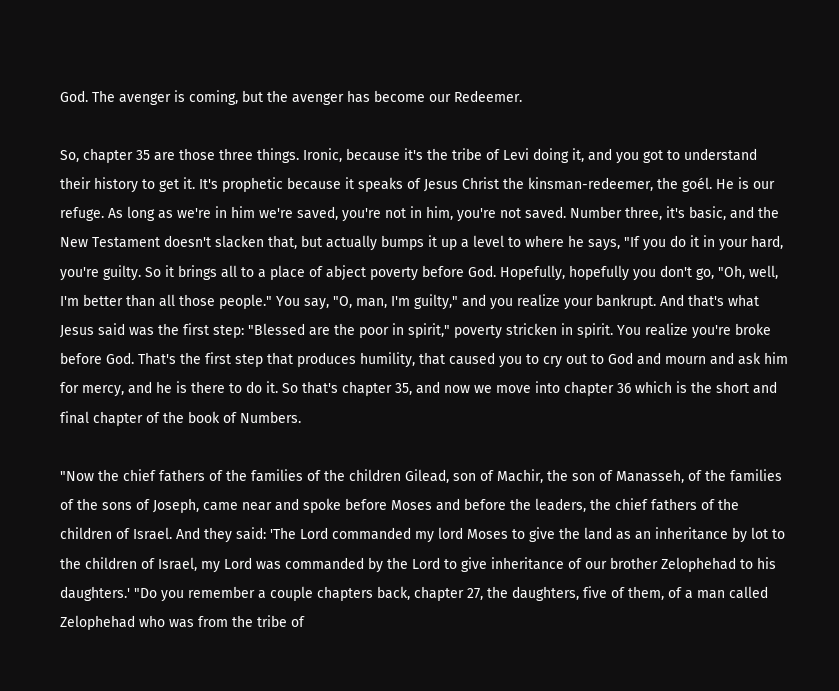God. The avenger is coming, but the avenger has become our Redeemer.

So, chapter 35 are those three things. Ironic, because it's the tribe of Levi doing it, and you got to understand their history to get it. It's prophetic because it speaks of Jesus Christ the kinsman-redeemer, the goél. He is our refuge. As long as we're in him we're saved, you're not in him, you're not saved. Number three, it's basic, and the New Testament doesn't slacken that, but actually bumps it up a level to where he says, "If you do it in your hard, you're guilty. So it brings all to a place of abject poverty before God. Hopefully, hopefully you don't go, "Oh, well, I'm better than all those people." You say, "O, man, I'm guilty," and you realize your bankrupt. And that's what Jesus said was the first step: "Blessed are the poor in spirit," poverty stricken in spirit. You realize you're broke before God. That's the first step that produces humility, that caused you to cry out to God and mourn and ask him for mercy, and he is there to do it. So that's chapter 35, and now we move into chapter 36 which is the short and final chapter of the book of Numbers.

"Now the chief fathers of the families of the children Gilead, son of Machir, the son of Manasseh, of the families of the sons of Joseph, came near and spoke before Moses and before the leaders, the chief fathers of the children of Israel. And they said: 'The Lord commanded my lord Moses to give the land as an inheritance by lot to the children of Israel, my Lord was commanded by the Lord to give inheritance of our brother Zelophehad to his daughters.' "Do you remember a couple chapters back, chapter 27, the daughters, five of them, of a man called Zelophehad who was from the tribe of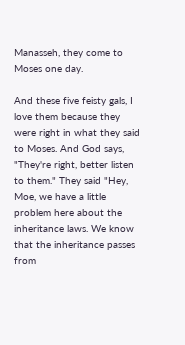Manasseh, they come to Moses one day.

And these five feisty gals, I love them because they were right in what they said to Moses. And God says, "They're right, better listen to them." They said "Hey, Moe, we have a little problem here about the inheritance laws. We know that the inheritance passes from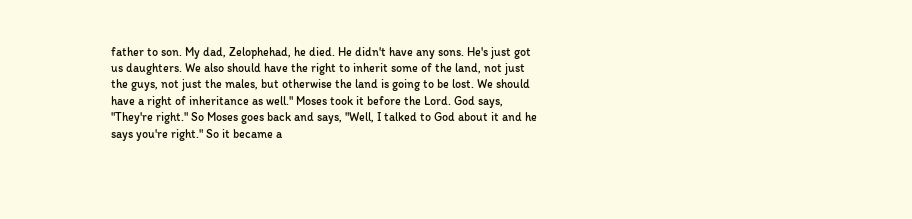father to son. My dad, Zelophehad, he died. He didn't have any sons. He's just got us daughters. We also should have the right to inherit some of the land, not just the guys, not just the males, but otherwise the land is going to be lost. We should have a right of inheritance as well." Moses took it before the Lord. God says, "They're right." So Moses goes back and says, "Well, I talked to God about it and he says you're right." So it became a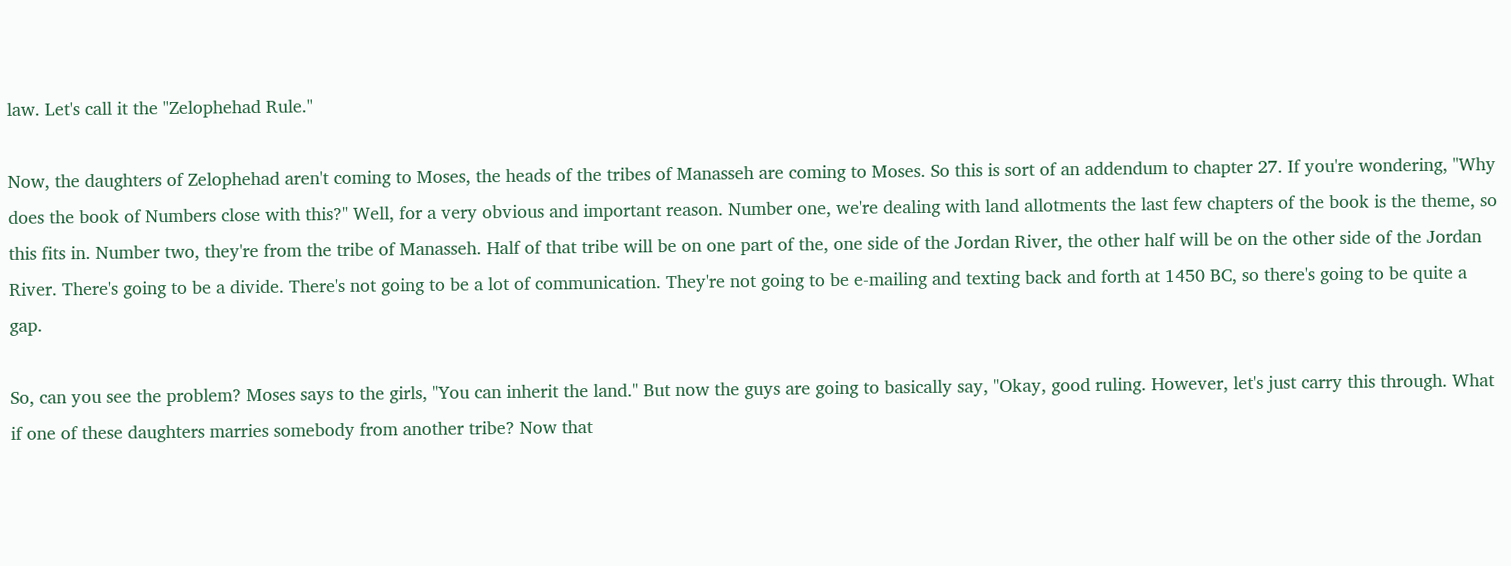law. Let's call it the "Zelophehad Rule."

Now, the daughters of Zelophehad aren't coming to Moses, the heads of the tribes of Manasseh are coming to Moses. So this is sort of an addendum to chapter 27. If you're wondering, "Why does the book of Numbers close with this?" Well, for a very obvious and important reason. Number one, we're dealing with land allotments the last few chapters of the book is the theme, so this fits in. Number two, they're from the tribe of Manasseh. Half of that tribe will be on one part of the, one side of the Jordan River, the other half will be on the other side of the Jordan River. There's going to be a divide. There's not going to be a lot of communication. They're not going to be e-mailing and texting back and forth at 1450 BC, so there's going to be quite a gap.

So, can you see the problem? Moses says to the girls, "You can inherit the land." But now the guys are going to basically say, "Okay, good ruling. However, let's just carry this through. What if one of these daughters marries somebody from another tribe? Now that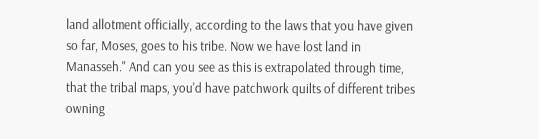land allotment officially, according to the laws that you have given so far, Moses, goes to his tribe. Now we have lost land in Manasseh." And can you see as this is extrapolated through time, that the tribal maps, you'd have patchwork quilts of different tribes owning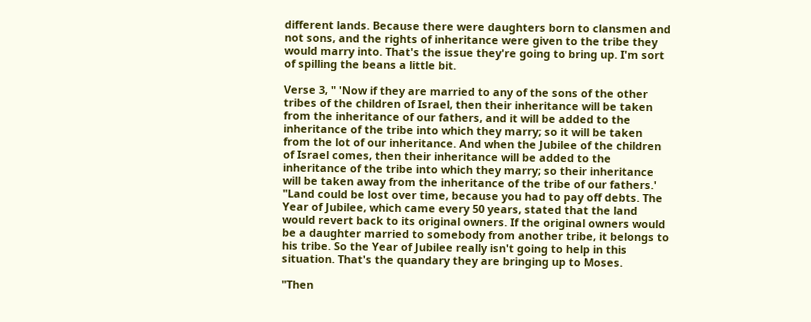different lands. Because there were daughters born to clansmen and not sons, and the rights of inheritance were given to the tribe they would marry into. That's the issue they're going to bring up. I'm sort of spilling the beans a little bit.

Verse 3, " 'Now if they are married to any of the sons of the other tribes of the children of Israel, then their inheritance will be taken from the inheritance of our fathers, and it will be added to the inheritance of the tribe into which they marry; so it will be taken from the lot of our inheritance. And when the Jubilee of the children of Israel comes, then their inheritance will be added to the inheritance of the tribe into which they marry; so their inheritance will be taken away from the inheritance of the tribe of our fathers.' "Land could be lost over time, because you had to pay off debts. The Year of Jubilee, which came every 50 years, stated that the land would revert back to its original owners. If the original owners would be a daughter married to somebody from another tribe, it belongs to his tribe. So the Year of Jubilee really isn't going to help in this situation. That's the quandary they are bringing up to Moses.

"Then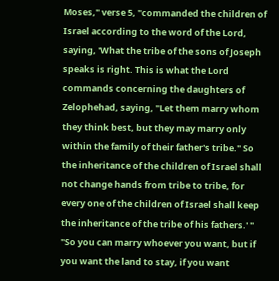Moses," verse 5, "commanded the children of Israel according to the word of the Lord, saying, 'What the tribe of the sons of Joseph speaks is right. This is what the Lord commands concerning the daughters of Zelophehad, saying, "Let them marry whom they think best, but they may marry only within the family of their father's tribe." So the inheritance of the children of Israel shall not change hands from tribe to tribe, for every one of the children of Israel shall keep the inheritance of the tribe of his fathers.' " "So you can marry whoever you want, but if you want the land to stay, if you want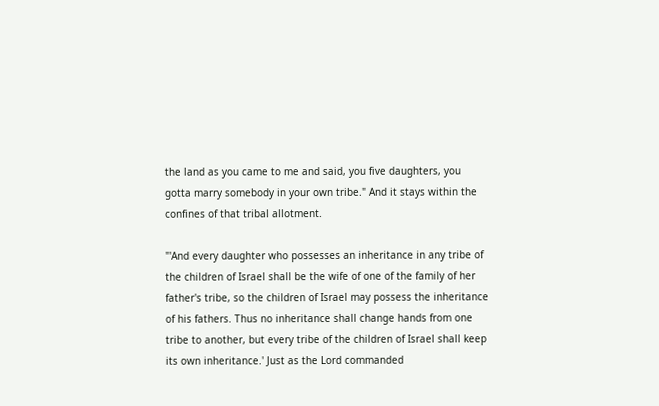the land as you came to me and said, you five daughters, you gotta marry somebody in your own tribe." And it stays within the confines of that tribal allotment.

"'And every daughter who possesses an inheritance in any tribe of the children of Israel shall be the wife of one of the family of her father's tribe, so the children of Israel may possess the inheritance of his fathers. Thus no inheritance shall change hands from one tribe to another, but every tribe of the children of Israel shall keep its own inheritance.' Just as the Lord commanded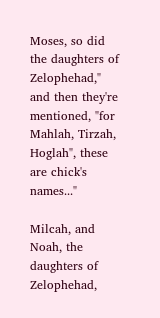Moses, so did the daughters of Zelophehad," and then they're mentioned, "for Mahlah, Tirzah, Hoglah", these are chick's names..."

Milcah, and Noah, the daughters of Zelophehad,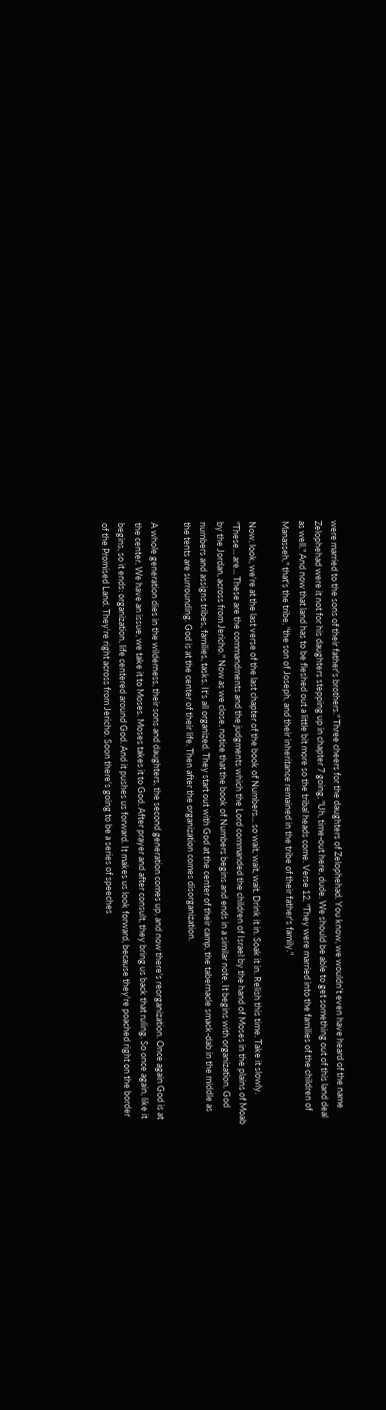were married to the sons of their father's brothers." Three cheers for the daughters of Zelophehad. You know, we wouldn't even have heard of the name Zelophehad were it not for his daughters stepping up in chapter 7 going, "Uh, time-out here, dude. We should be able to get something out of this land deal as well." And now that land has to be fleshed out a little bit more so the tribal heads come. Verse 12, "They were married into the families of the children of Manasseh," that's the tribe, "the son of Joseph, and their inheritance remained in the tribe of their father's family."

Now, look, we're at the last verse of the last chapter of the book of Numbers... so wait, wait, wait. Drink it in. Soak it in. Relish this time. Take it slowly. "These... are... These are the commandments and the judgments which the Lord commanded the children of Israel by the hand of Moses in the plains of Moab by the Jordan, across from Jericho." Now as we close, notice that the book of Numbers begins and ends in a similar note. It begins with organization. God numbers and assigns tribes, families, tasks. It's all organized. They start out with God at the center of their camp, the tabernacle smack-dab in the middle as the tents are surrounding. God is at the center of their life. Then after the organization comes disorganization.

A whole generation dies in the wilderness, their sons and daughters, the second generation comes up, and now there's reorganization. Once again God is at the center. We have an issue, we take it to Moses. Moses takes it to God. After prayer and after consult, they bring us back that ruling. So once again, like it begins, so it ends: organization, life centered around God. And it pushes us forward. It makes us look forward, because they're poached right on the border of the Promised Land. They're right across from Jericho. Soon there's going to be a series of speeches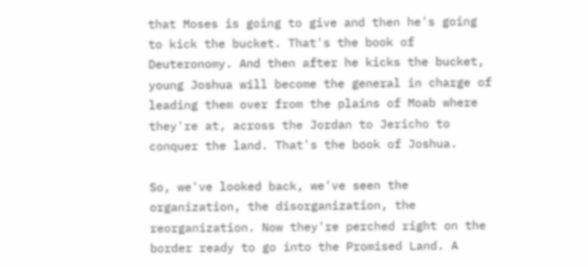that Moses is going to give and then he's going to kick the bucket. That's the book of Deuteronomy. And then after he kicks the bucket, young Joshua will become the general in charge of leading them over from the plains of Moab where they're at, across the Jordan to Jericho to conquer the land. That's the book of Joshua.

So, we've looked back, we've seen the organization, the disorganization, the reorganization. Now they're perched right on the border ready to go into the Promised Land. A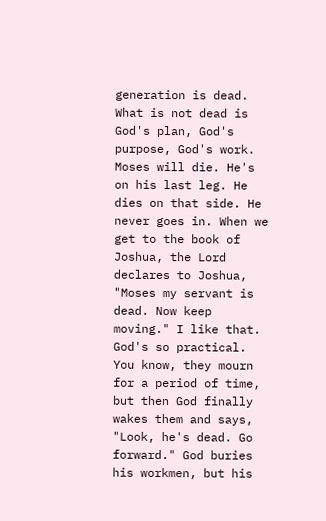generation is dead. What is not dead is God's plan, God's purpose, God's work. Moses will die. He's on his last leg. He dies on that side. He never goes in. When we get to the book of Joshua, the Lord declares to Joshua, "Moses my servant is dead. Now keep moving." I like that. God's so practical. You know, they mourn for a period of time, but then God finally wakes them and says, "Look, he's dead. Go forward." God buries his workmen, but his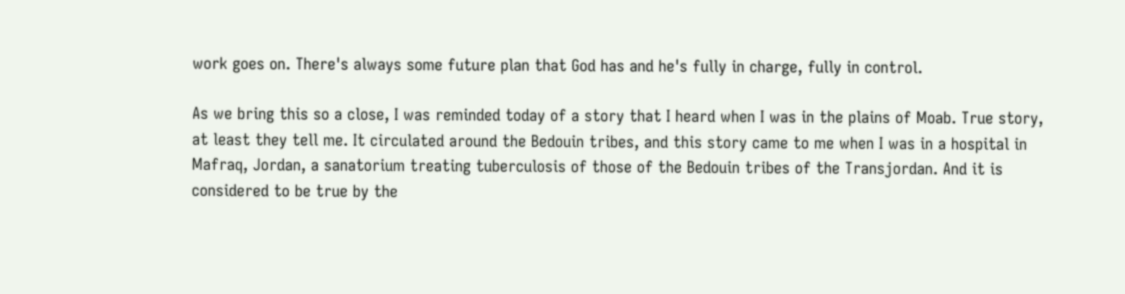work goes on. There's always some future plan that God has and he's fully in charge, fully in control.

As we bring this so a close, I was reminded today of a story that I heard when I was in the plains of Moab. True story, at least they tell me. It circulated around the Bedouin tribes, and this story came to me when I was in a hospital in Mafraq, Jordan, a sanatorium treating tuberculosis of those of the Bedouin tribes of the Transjordan. And it is considered to be true by the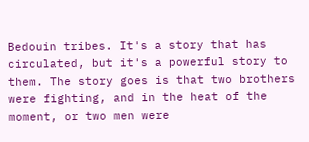Bedouin tribes. It's a story that has circulated, but it's a powerful story to them. The story goes is that two brothers were fighting, and in the heat of the moment, or two men were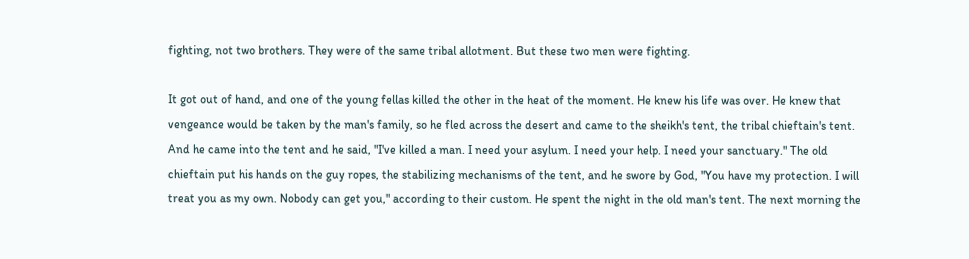fighting, not two brothers. They were of the same tribal allotment. But these two men were fighting.

It got out of hand, and one of the young fellas killed the other in the heat of the moment. He knew his life was over. He knew that vengeance would be taken by the man's family, so he fled across the desert and came to the sheikh's tent, the tribal chieftain's tent. And he came into the tent and he said, "I've killed a man. I need your asylum. I need your help. I need your sanctuary." The old chieftain put his hands on the guy ropes, the stabilizing mechanisms of the tent, and he swore by God, "You have my protection. I will treat you as my own. Nobody can get you," according to their custom. He spent the night in the old man's tent. The next morning the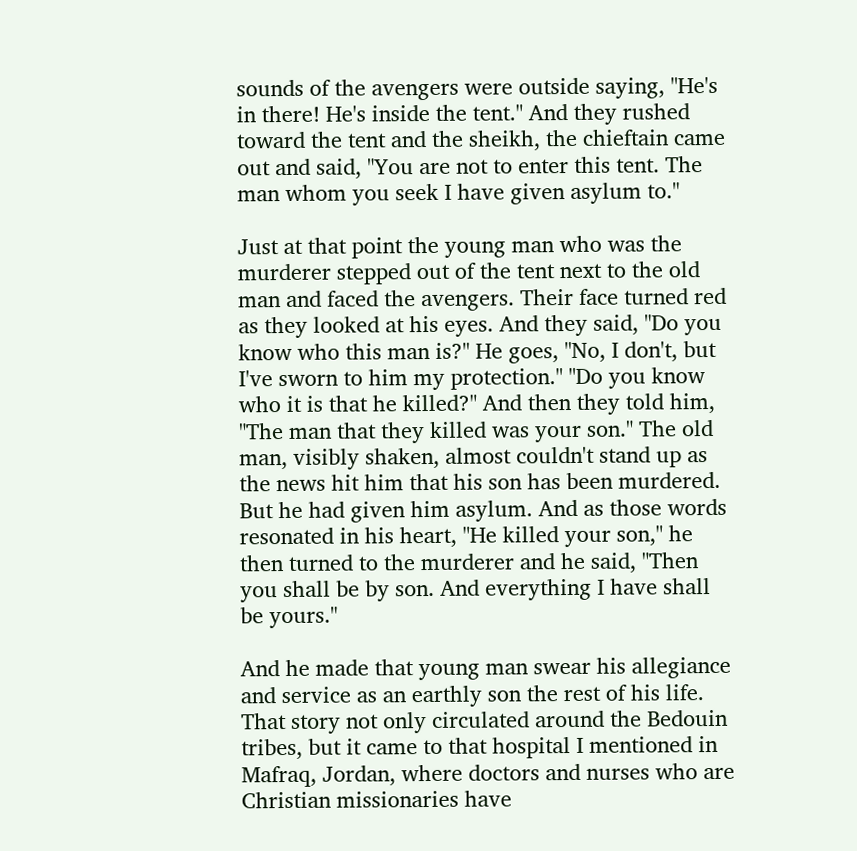sounds of the avengers were outside saying, "He's in there! He's inside the tent." And they rushed toward the tent and the sheikh, the chieftain came out and said, "You are not to enter this tent. The man whom you seek I have given asylum to."

Just at that point the young man who was the murderer stepped out of the tent next to the old man and faced the avengers. Their face turned red as they looked at his eyes. And they said, "Do you know who this man is?" He goes, "No, I don't, but I've sworn to him my protection." "Do you know who it is that he killed?" And then they told him, "The man that they killed was your son." The old man, visibly shaken, almost couldn't stand up as the news hit him that his son has been murdered. But he had given him asylum. And as those words resonated in his heart, "He killed your son," he then turned to the murderer and he said, "Then you shall be by son. And everything I have shall be yours."

And he made that young man swear his allegiance and service as an earthly son the rest of his life. That story not only circulated around the Bedouin tribes, but it came to that hospital I mentioned in Mafraq, Jordan, where doctors and nurses who are Christian missionaries have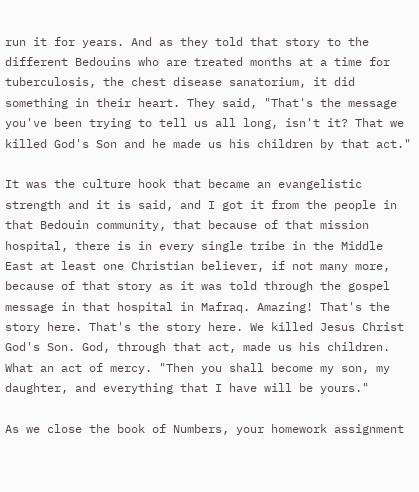run it for years. And as they told that story to the different Bedouins who are treated months at a time for tuberculosis, the chest disease sanatorium, it did something in their heart. They said, "That's the message you've been trying to tell us all long, isn't it? That we killed God's Son and he made us his children by that act."

It was the culture hook that became an evangelistic strength and it is said, and I got it from the people in that Bedouin community, that because of that mission hospital, there is in every single tribe in the Middle East at least one Christian believer, if not many more, because of that story as it was told through the gospel message in that hospital in Mafraq. Amazing! That's the story here. That's the story here. We killed Jesus Christ God's Son. God, through that act, made us his children. What an act of mercy. "Then you shall become my son, my daughter, and everything that I have will be yours."

As we close the book of Numbers, your homework assignment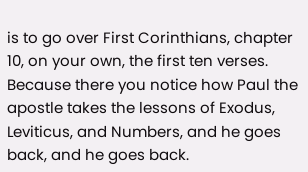is to go over First Corinthians, chapter 10, on your own, the first ten verses. Because there you notice how Paul the apostle takes the lessons of Exodus, Leviticus, and Numbers, and he goes back, and he goes back.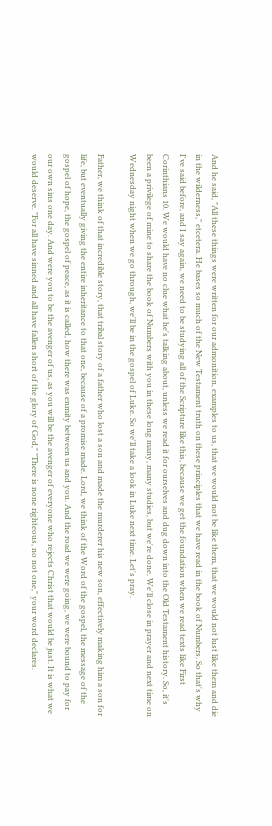And he said, "All these things were written for our admonition, examples to us, that we would not be like them, that we would not lust like them and die in the wilderness," etcetera. He bases so much of the New Testament truth on these principles that we have read in the book of Numbers. So that's why I've said before, and I say again, we need to be studying all of the Scripture like this, because we get the foundation when we read texts like First Corinthians 10. We would have no clue what he's talking about, unless we read it for ourselves and dug down into the Old Testament history. So, it's been a privilege of mine to share the book of Numbers with you in these long many, many studies, but we're done. We'll close in prayer and next time on Wednesday night when we go through, we'll be in the gospel of Luke. So we'll take a look in Luke next time. Let's pray.

Father, we think of that incredible story, that tribal story of a father who lost a son and made the murderer his new son, effectively making him a son for life, but eventually giving the entire inheritance to that one, because of a promise made. Lord, we think of the Word of the gospel, the message of the gospel of hope, the gospel of peace, as it is called, how there was enmity between us and you. And the road we were going, we were bound to pay for our own sins one day. And were you to be the avenger of us, as you will be the avenger of everyone who rejects Christ that would be just. It is what we would deserve. "For all have sinned and all have fallen short of the glory of God," "There is none righteous, no not one," your word declares.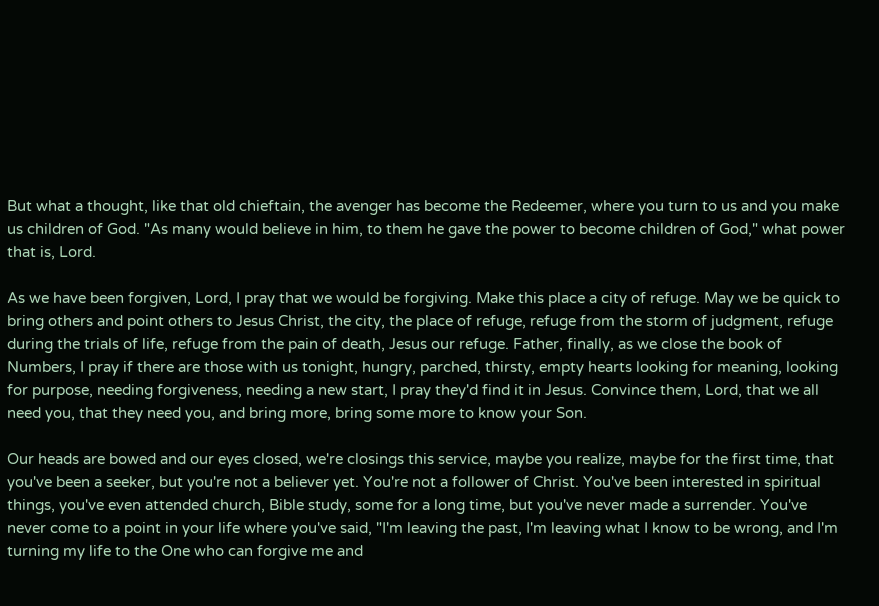But what a thought, like that old chieftain, the avenger has become the Redeemer, where you turn to us and you make us children of God. "As many would believe in him, to them he gave the power to become children of God," what power that is, Lord.

As we have been forgiven, Lord, I pray that we would be forgiving. Make this place a city of refuge. May we be quick to bring others and point others to Jesus Christ, the city, the place of refuge, refuge from the storm of judgment, refuge during the trials of life, refuge from the pain of death, Jesus our refuge. Father, finally, as we close the book of Numbers, I pray if there are those with us tonight, hungry, parched, thirsty, empty hearts looking for meaning, looking for purpose, needing forgiveness, needing a new start, I pray they'd find it in Jesus. Convince them, Lord, that we all need you, that they need you, and bring more, bring some more to know your Son.

Our heads are bowed and our eyes closed, we're closings this service, maybe you realize, maybe for the first time, that you've been a seeker, but you're not a believer yet. You're not a follower of Christ. You've been interested in spiritual things, you've even attended church, Bible study, some for a long time, but you've never made a surrender. You've never come to a point in your life where you've said, "I'm leaving the past, I'm leaving what I know to be wrong, and I'm turning my life to the One who can forgive me and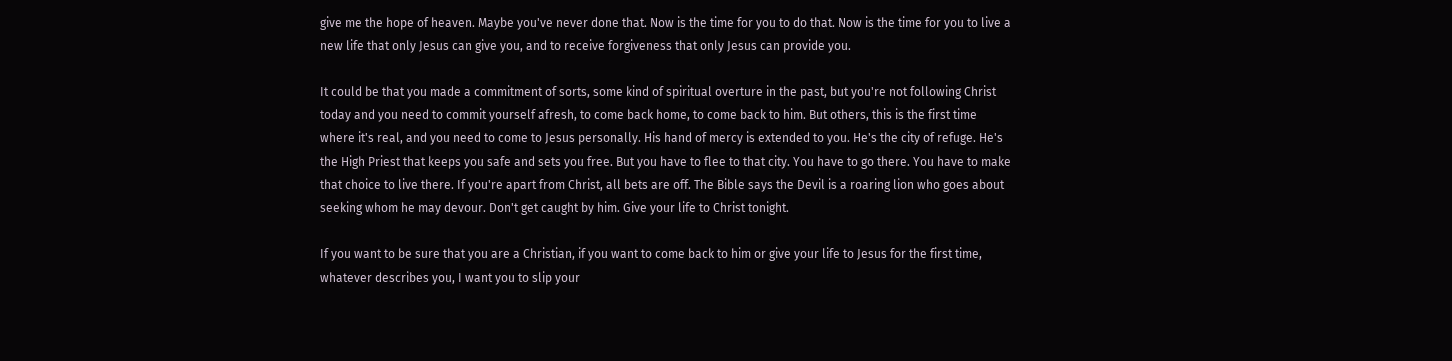give me the hope of heaven. Maybe you've never done that. Now is the time for you to do that. Now is the time for you to live a new life that only Jesus can give you, and to receive forgiveness that only Jesus can provide you.

It could be that you made a commitment of sorts, some kind of spiritual overture in the past, but you're not following Christ today and you need to commit yourself afresh, to come back home, to come back to him. But others, this is the first time where it's real, and you need to come to Jesus personally. His hand of mercy is extended to you. He's the city of refuge. He's the High Priest that keeps you safe and sets you free. But you have to flee to that city. You have to go there. You have to make that choice to live there. If you're apart from Christ, all bets are off. The Bible says the Devil is a roaring lion who goes about seeking whom he may devour. Don't get caught by him. Give your life to Christ tonight.

If you want to be sure that you are a Christian, if you want to come back to him or give your life to Jesus for the first time, whatever describes you, I want you to slip your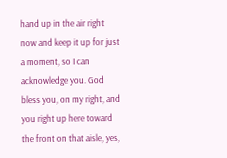hand up in the air right now and keep it up for just a moment, so I can acknowledge you. God bless you, on my right, and you right up here toward the front on that aisle, yes,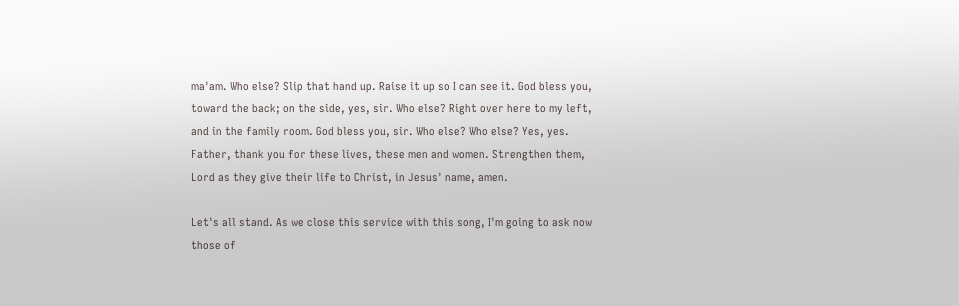ma'am. Who else? Slip that hand up. Raise it up so I can see it. God bless you, toward the back; on the side, yes, sir. Who else? Right over here to my left, and in the family room. God bless you, sir. Who else? Who else? Yes, yes. Father, thank you for these lives, these men and women. Strengthen them, Lord as they give their life to Christ, in Jesus' name, amen.

Let's all stand. As we close this service with this song, I'm going to ask now those of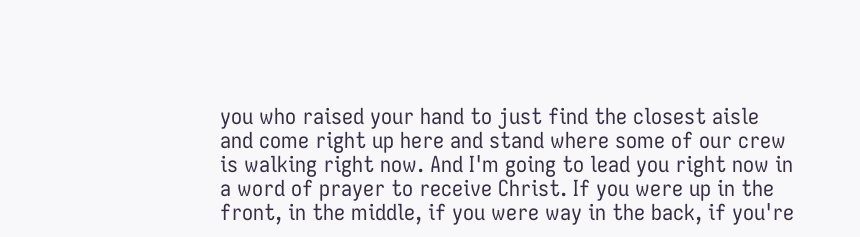you who raised your hand to just find the closest aisle and come right up here and stand where some of our crew is walking right now. And I'm going to lead you right now in a word of prayer to receive Christ. If you were up in the front, in the middle, if you were way in the back, if you're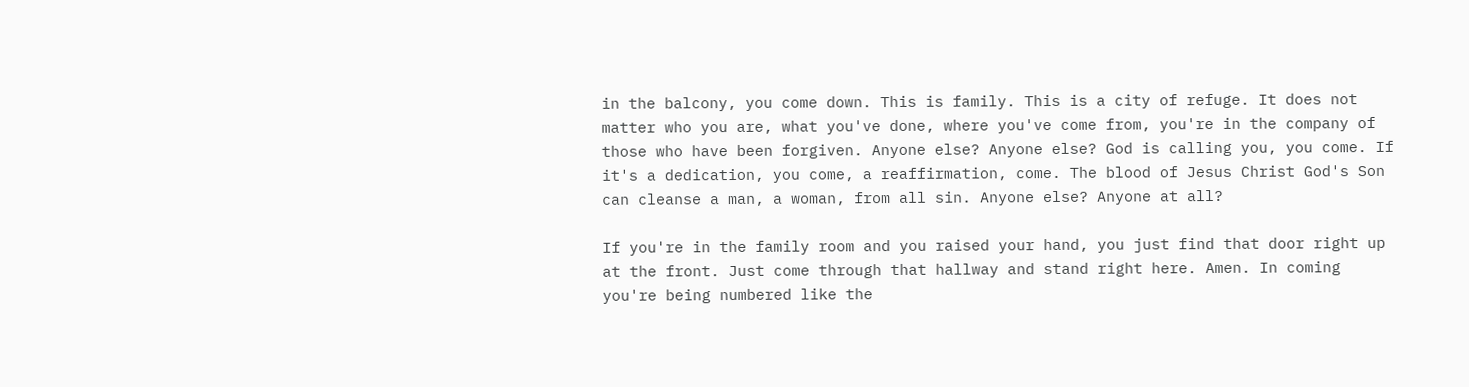in the balcony, you come down. This is family. This is a city of refuge. It does not matter who you are, what you've done, where you've come from, you're in the company of those who have been forgiven. Anyone else? Anyone else? God is calling you, you come. If it's a dedication, you come, a reaffirmation, come. The blood of Jesus Christ God's Son can cleanse a man, a woman, from all sin. Anyone else? Anyone at all?

If you're in the family room and you raised your hand, you just find that door right up at the front. Just come through that hallway and stand right here. Amen. In coming you're being numbered like the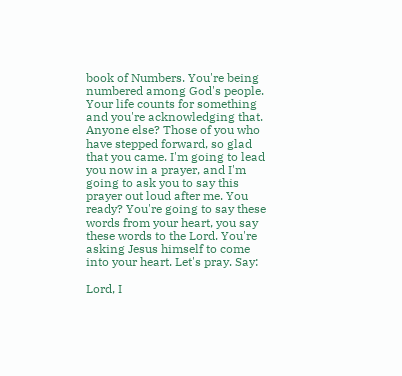book of Numbers. You're being numbered among God's people. Your life counts for something and you're acknowledging that. Anyone else? Those of you who have stepped forward, so glad that you came. I'm going to lead you now in a prayer, and I'm going to ask you to say this prayer out loud after me. You ready? You're going to say these words from your heart, you say these words to the Lord. You're asking Jesus himself to come into your heart. Let's pray. Say:

Lord, I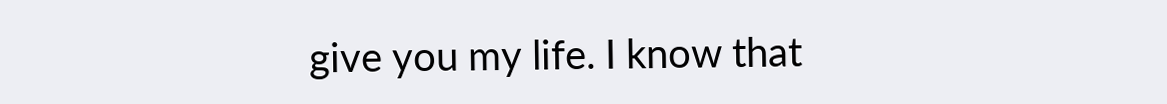give you my life. I know that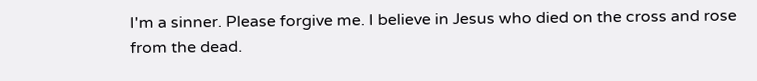I'm a sinner. Please forgive me. I believe in Jesus who died on the cross and rose from the dead.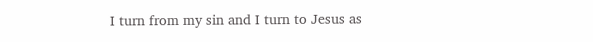I turn from my sin and I turn to Jesus as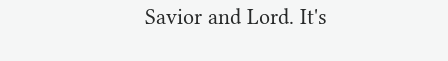Savior and Lord. It's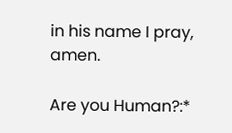in his name I pray, amen.

Are you Human?:*